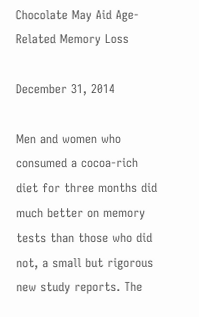Chocolate May Aid Age-Related Memory Loss

December 31, 2014

Men and women who consumed a cocoa-rich diet for three months did much better on memory tests than those who did not, a small but rigorous new study reports. The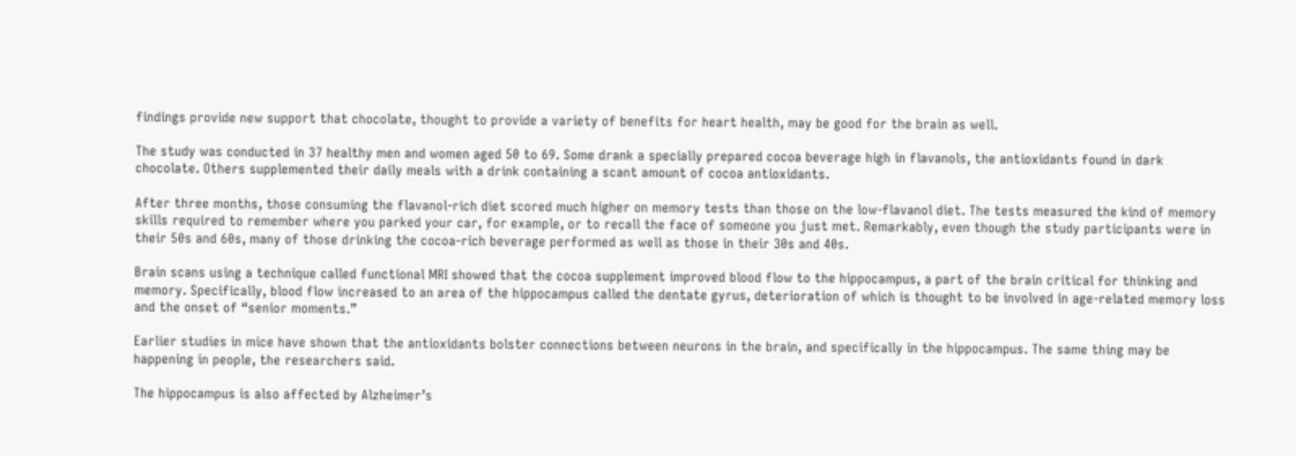findings provide new support that chocolate, thought to provide a variety of benefits for heart health, may be good for the brain as well.

The study was conducted in 37 healthy men and women aged 50 to 69. Some drank a specially prepared cocoa beverage high in flavanols, the antioxidants found in dark chocolate. Others supplemented their daily meals with a drink containing a scant amount of cocoa antioxidants.

After three months, those consuming the flavanol-rich diet scored much higher on memory tests than those on the low-flavanol diet. The tests measured the kind of memory skills required to remember where you parked your car, for example, or to recall the face of someone you just met. Remarkably, even though the study participants were in their 50s and 60s, many of those drinking the cocoa-rich beverage performed as well as those in their 30s and 40s.

Brain scans using a technique called functional MRI showed that the cocoa supplement improved blood flow to the hippocampus, a part of the brain critical for thinking and memory. Specifically, blood flow increased to an area of the hippocampus called the dentate gyrus, deterioration of which is thought to be involved in age-related memory loss and the onset of “senior moments.”

Earlier studies in mice have shown that the antioxidants bolster connections between neurons in the brain, and specifically in the hippocampus. The same thing may be happening in people, the researchers said.

The hippocampus is also affected by Alzheimer’s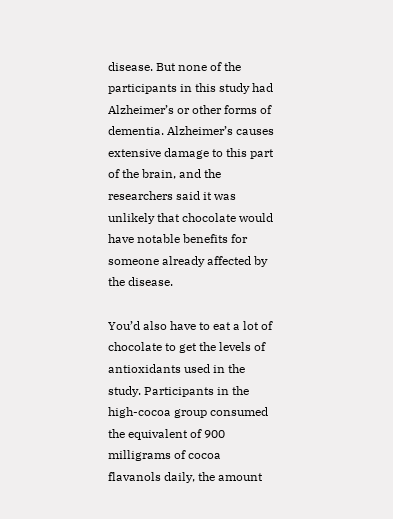disease. But none of the participants in this study had Alzheimer’s or other forms of dementia. Alzheimer’s causes extensive damage to this part of the brain, and the researchers said it was unlikely that chocolate would have notable benefits for someone already affected by the disease.

You’d also have to eat a lot of chocolate to get the levels of antioxidants used in the study. Participants in the high-cocoa group consumed the equivalent of 900 milligrams of cocoa flavanols daily, the amount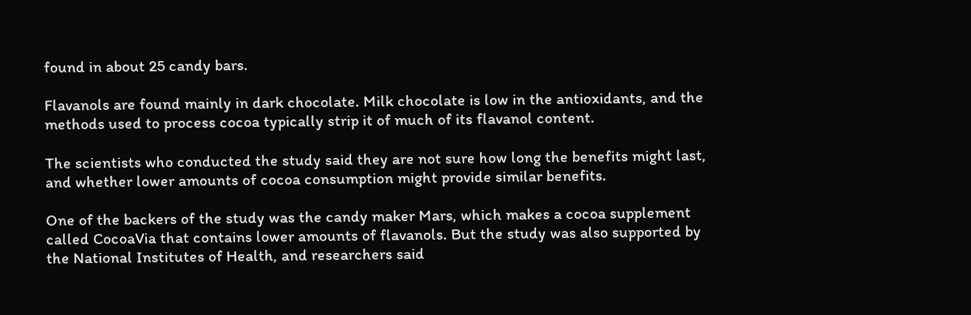found in about 25 candy bars.

Flavanols are found mainly in dark chocolate. Milk chocolate is low in the antioxidants, and the methods used to process cocoa typically strip it of much of its flavanol content.

The scientists who conducted the study said they are not sure how long the benefits might last, and whether lower amounts of cocoa consumption might provide similar benefits.

One of the backers of the study was the candy maker Mars, which makes a cocoa supplement called CocoaVia that contains lower amounts of flavanols. But the study was also supported by the National Institutes of Health, and researchers said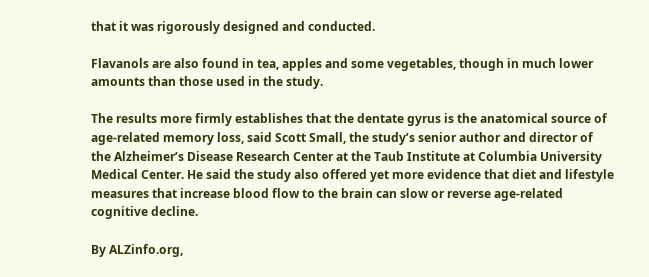that it was rigorously designed and conducted.

Flavanols are also found in tea, apples and some vegetables, though in much lower amounts than those used in the study.

The results more firmly establishes that the dentate gyrus is the anatomical source of age-related memory loss, said Scott Small, the study’s senior author and director of the Alzheimer’s Disease Research Center at the Taub Institute at Columbia University Medical Center. He said the study also offered yet more evidence that diet and lifestyle measures that increase blood flow to the brain can slow or reverse age-related cognitive decline.

By ALZinfo.org,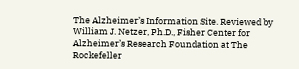The Alzheimer’s Information Site. Reviewed by William J. Netzer, Ph.D., Fisher Center for Alzheimer’s Research Foundation at The Rockefeller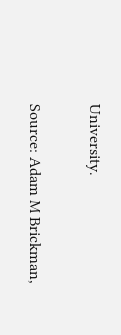University.

Source: Adam M Brickman,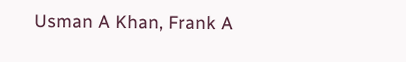Usman A Khan, Frank A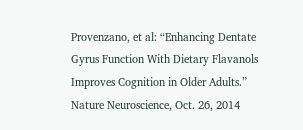Provenzano, et al: “Enhancing Dentate Gyrus Function With Dietary Flavanols Improves Cognition in Older Adults.” Nature Neuroscience, Oct. 26, 2014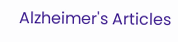Alzheimer's Articles